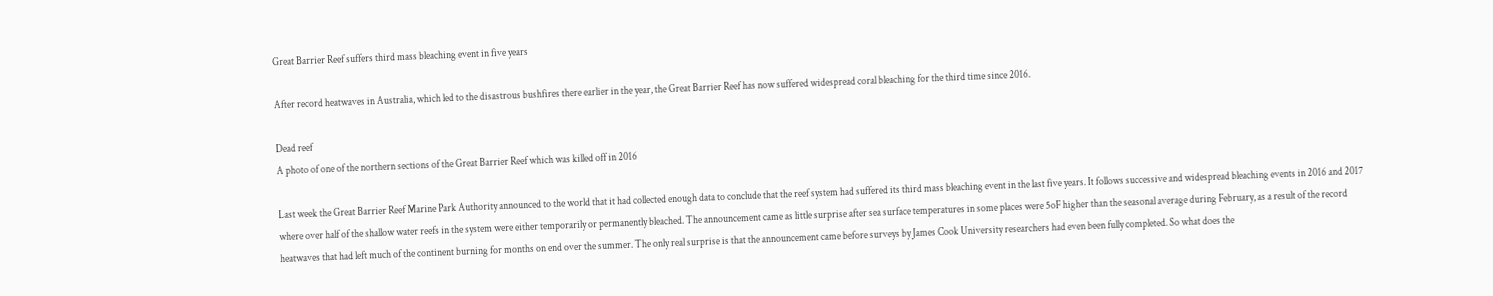Great Barrier Reef suffers third mass bleaching event in five years

After record heatwaves in Australia, which led to the disastrous bushfires there earlier in the year, the Great Barrier Reef has now suffered widespread coral bleaching for the third time since 2016.

Dead reef
A photo of one of the northern sections of the Great Barrier Reef which was killed off in 2016

Last week the Great Barrier Reef Marine Park Authority announced to the world that it had collected enough data to conclude that the reef system had suffered its third mass bleaching event in the last five years. It follows successive and widespread bleaching events in 2016 and 2017 where over half of the shallow water reefs in the system were either temporarily or permanently bleached. The announcement came as little surprise after sea surface temperatures in some places were 5oF higher than the seasonal average during February, as a result of the record heatwaves that had left much of the continent burning for months on end over the summer. The only real surprise is that the announcement came before surveys by James Cook University researchers had even been fully completed. So what does the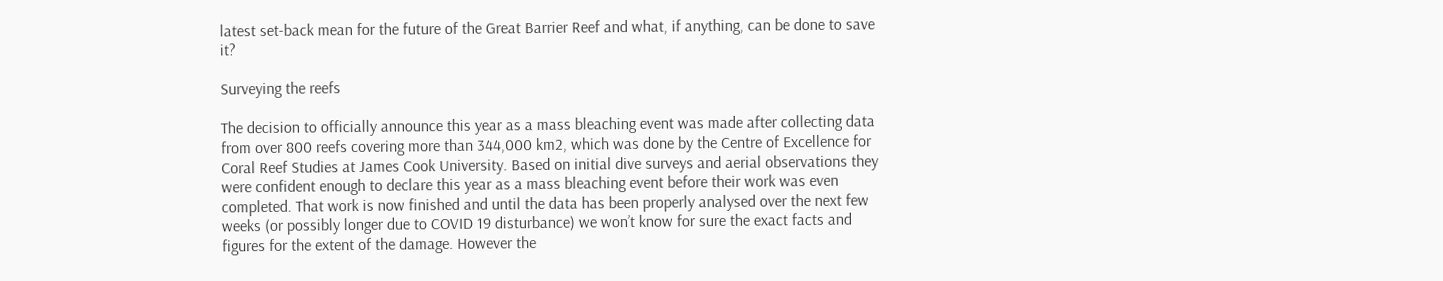latest set-back mean for the future of the Great Barrier Reef and what, if anything, can be done to save it?

Surveying the reefs

The decision to officially announce this year as a mass bleaching event was made after collecting data from over 800 reefs covering more than 344,000 km2, which was done by the Centre of Excellence for Coral Reef Studies at James Cook University. Based on initial dive surveys and aerial observations they were confident enough to declare this year as a mass bleaching event before their work was even completed. That work is now finished and until the data has been properly analysed over the next few weeks (or possibly longer due to COVID 19 disturbance) we won’t know for sure the exact facts and figures for the extent of the damage. However the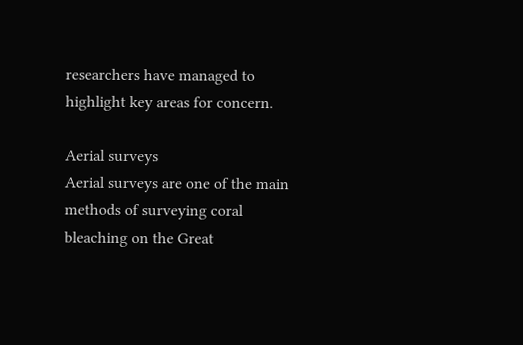researchers have managed to highlight key areas for concern.

Aerial surveys
Aerial surveys are one of the main methods of surveying coral bleaching on the Great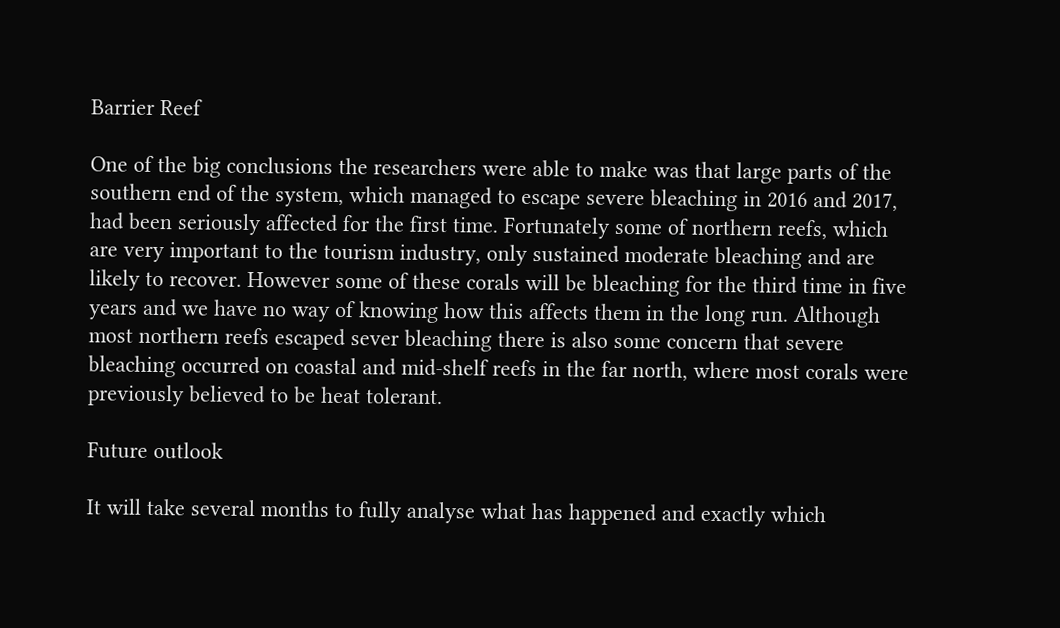Barrier Reef

One of the big conclusions the researchers were able to make was that large parts of the southern end of the system, which managed to escape severe bleaching in 2016 and 2017, had been seriously affected for the first time. Fortunately some of northern reefs, which are very important to the tourism industry, only sustained moderate bleaching and are likely to recover. However some of these corals will be bleaching for the third time in five years and we have no way of knowing how this affects them in the long run. Although most northern reefs escaped sever bleaching there is also some concern that severe bleaching occurred on coastal and mid-shelf reefs in the far north, where most corals were previously believed to be heat tolerant.

Future outlook

It will take several months to fully analyse what has happened and exactly which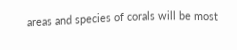areas and species of corals will be most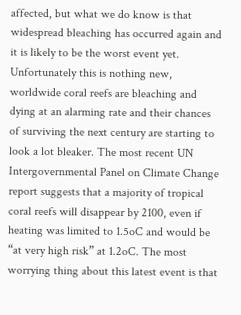affected, but what we do know is that widespread bleaching has occurred again and it is likely to be the worst event yet. Unfortunately this is nothing new, worldwide coral reefs are bleaching and dying at an alarming rate and their chances of surviving the next century are starting to look a lot bleaker. The most recent UN Intergovernmental Panel on Climate Change report suggests that a majority of tropical coral reefs will disappear by 2100, even if heating was limited to 1.5oC and would be “at very high risk” at 1.2oC. The most worrying thing about this latest event is that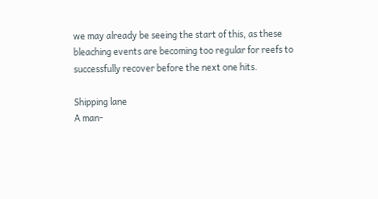we may already be seeing the start of this, as these bleaching events are becoming too regular for reefs to successfully recover before the next one hits.

Shipping lane
A man-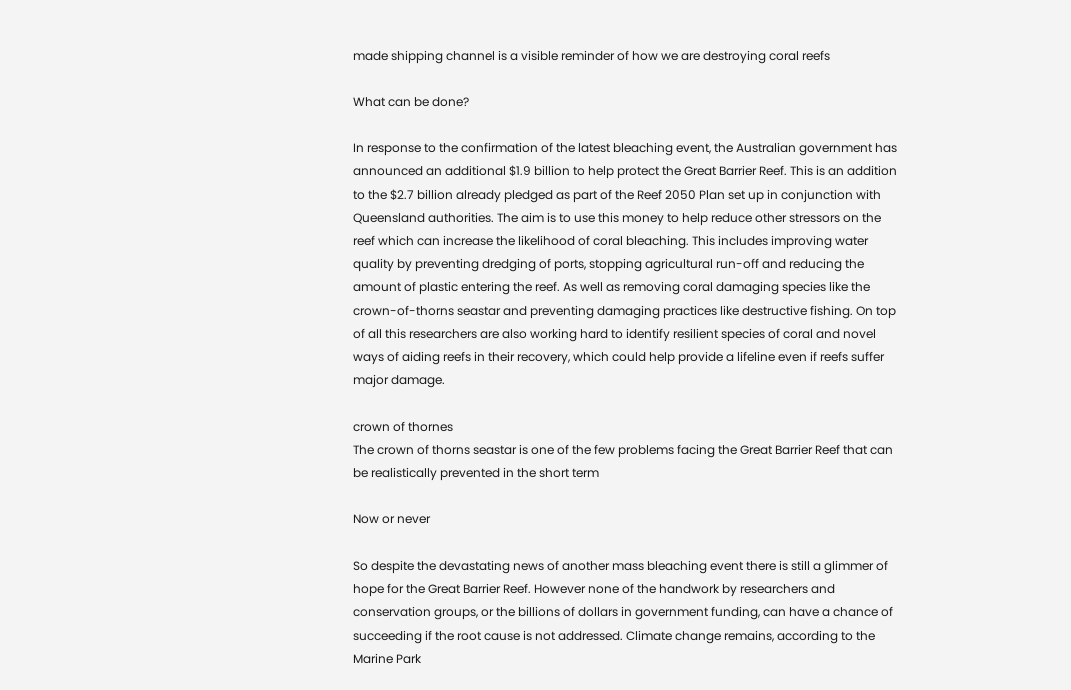made shipping channel is a visible reminder of how we are destroying coral reefs

What can be done?

In response to the confirmation of the latest bleaching event, the Australian government has announced an additional $1.9 billion to help protect the Great Barrier Reef. This is an addition to the $2.7 billion already pledged as part of the Reef 2050 Plan set up in conjunction with Queensland authorities. The aim is to use this money to help reduce other stressors on the reef which can increase the likelihood of coral bleaching. This includes improving water quality by preventing dredging of ports, stopping agricultural run-off and reducing the amount of plastic entering the reef. As well as removing coral damaging species like the crown-of-thorns seastar and preventing damaging practices like destructive fishing. On top of all this researchers are also working hard to identify resilient species of coral and novel ways of aiding reefs in their recovery, which could help provide a lifeline even if reefs suffer major damage.

crown of thornes
The crown of thorns seastar is one of the few problems facing the Great Barrier Reef that can be realistically prevented in the short term

Now or never

So despite the devastating news of another mass bleaching event there is still a glimmer of hope for the Great Barrier Reef. However none of the handwork by researchers and conservation groups, or the billions of dollars in government funding, can have a chance of succeeding if the root cause is not addressed. Climate change remains, according to the Marine Park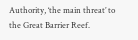Authority, ‘the main threat’ to the Great Barrier Reef.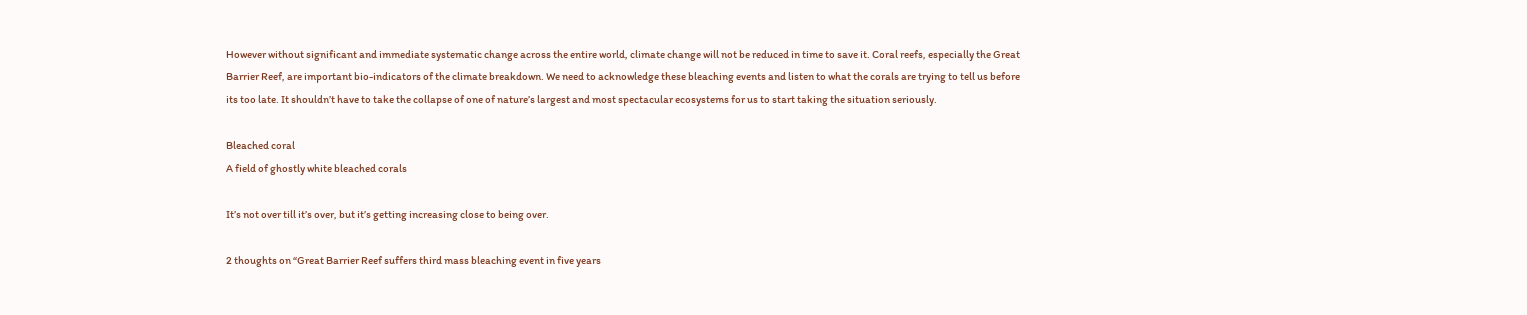However without significant and immediate systematic change across the entire world, climate change will not be reduced in time to save it. Coral reefs, especially the Great Barrier Reef, are important bio-indicators of the climate breakdown. We need to acknowledge these bleaching events and listen to what the corals are trying to tell us before its too late. It shouldn’t have to take the collapse of one of nature’s largest and most spectacular ecosystems for us to start taking the situation seriously.

Bleached coral
A field of ghostly white bleached corals

It’s not over till it’s over, but it’s getting increasing close to being over.

2 thoughts on “Great Barrier Reef suffers third mass bleaching event in five years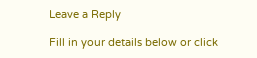Leave a Reply

Fill in your details below or click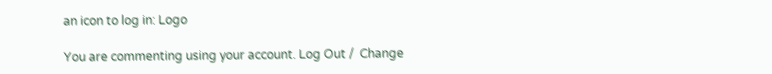an icon to log in: Logo

You are commenting using your account. Log Out /  Change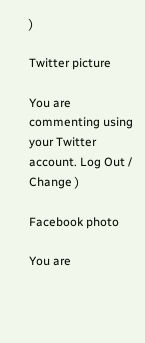)

Twitter picture

You are commenting using your Twitter account. Log Out /  Change )

Facebook photo

You are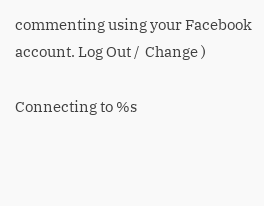commenting using your Facebook account. Log Out /  Change )

Connecting to %s